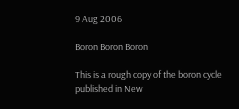9 Aug 2006

Boron Boron Boron

This is a rough copy of the boron cycle published in New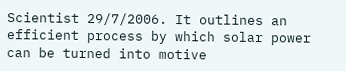Scientist 29/7/2006. It outlines an efficient process by which solar power can be turned into motive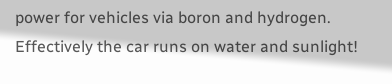power for vehicles via boron and hydrogen. Effectively the car runs on water and sunlight!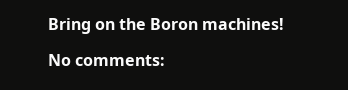Bring on the Boron machines!

No comments: